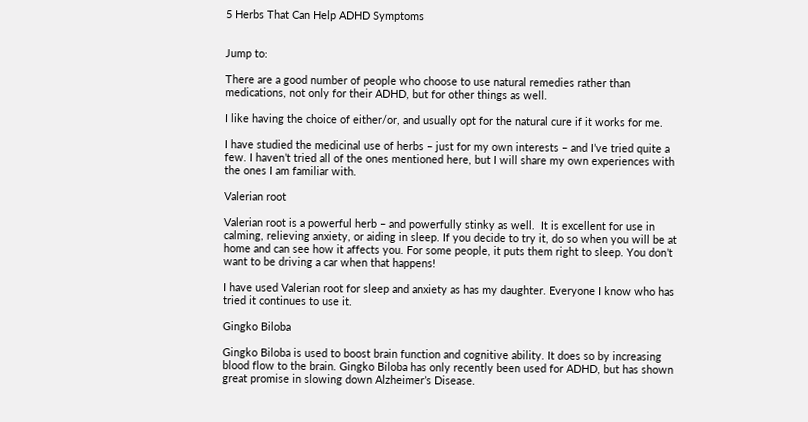5 Herbs That Can Help ADHD Symptoms


Jump to:

There are a good number of people who choose to use natural remedies rather than medications, not only for their ADHD, but for other things as well.

I like having the choice of either/or, and usually opt for the natural cure if it works for me.

I have studied the medicinal use of herbs – just for my own interests – and I’ve tried quite a few. I haven’t tried all of the ones mentioned here, but I will share my own experiences with the ones I am familiar with.

Valerian root

Valerian root is a powerful herb – and powerfully stinky as well.  It is excellent for use in calming, relieving anxiety, or aiding in sleep. If you decide to try it, do so when you will be at home and can see how it affects you. For some people, it puts them right to sleep. You don’t want to be driving a car when that happens!

I have used Valerian root for sleep and anxiety as has my daughter. Everyone I know who has tried it continues to use it.

Gingko Biloba

Gingko Biloba is used to boost brain function and cognitive ability. It does so by increasing blood flow to the brain. Gingko Biloba has only recently been used for ADHD, but has shown great promise in slowing down Alzheimer’s Disease.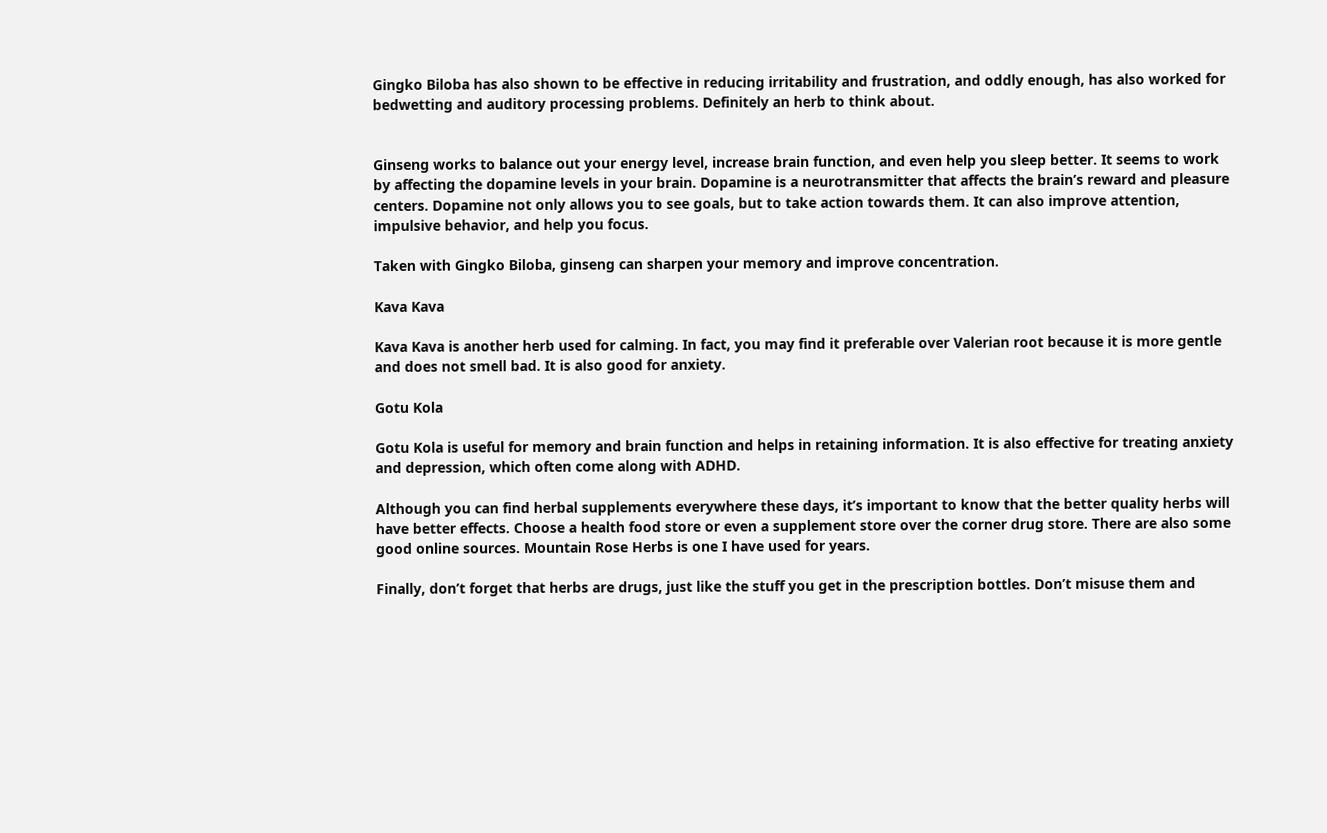Gingko Biloba has also shown to be effective in reducing irritability and frustration, and oddly enough, has also worked for bedwetting and auditory processing problems. Definitely an herb to think about.


Ginseng works to balance out your energy level, increase brain function, and even help you sleep better. It seems to work by affecting the dopamine levels in your brain. Dopamine is a neurotransmitter that affects the brain’s reward and pleasure centers. Dopamine not only allows you to see goals, but to take action towards them. It can also improve attention, impulsive behavior, and help you focus.

Taken with Gingko Biloba, ginseng can sharpen your memory and improve concentration.

Kava Kava

Kava Kava is another herb used for calming. In fact, you may find it preferable over Valerian root because it is more gentle and does not smell bad. It is also good for anxiety.

Gotu Kola

Gotu Kola is useful for memory and brain function and helps in retaining information. It is also effective for treating anxiety and depression, which often come along with ADHD.

Although you can find herbal supplements everywhere these days, it’s important to know that the better quality herbs will have better effects. Choose a health food store or even a supplement store over the corner drug store. There are also some good online sources. Mountain Rose Herbs is one I have used for years.

Finally, don’t forget that herbs are drugs, just like the stuff you get in the prescription bottles. Don’t misuse them and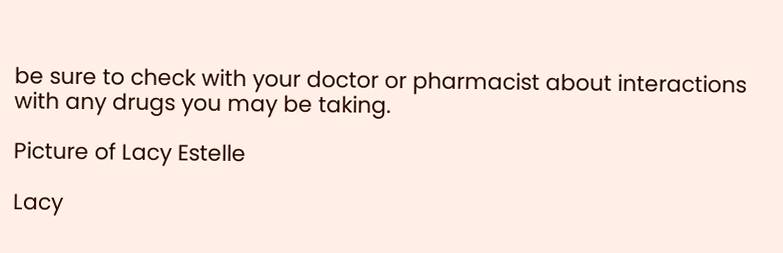be sure to check with your doctor or pharmacist about interactions with any drugs you may be taking.

Picture of Lacy Estelle

Lacy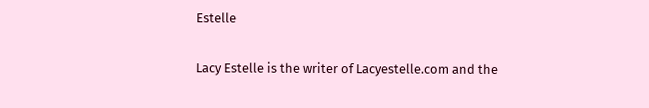Estelle

Lacy Estelle is the writer of Lacyestelle.com and the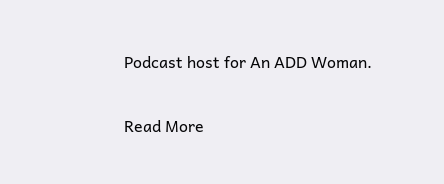Podcast host for An ADD Woman.

Read More